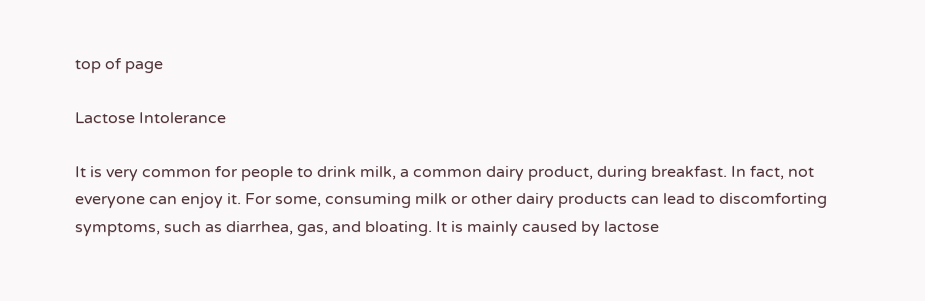top of page

Lactose Intolerance

It is very common for people to drink milk, a common dairy product, during breakfast. In fact, not everyone can enjoy it. For some, consuming milk or other dairy products can lead to discomforting symptoms, such as diarrhea, gas, and bloating. It is mainly caused by lactose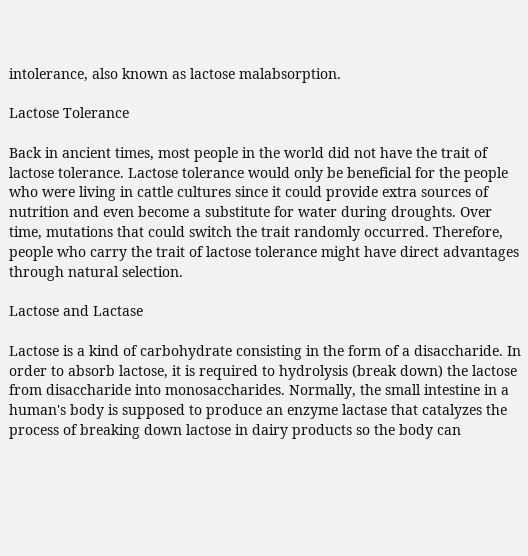intolerance, also known as lactose malabsorption.

Lactose Tolerance

Back in ancient times, most people in the world did not have the trait of lactose tolerance. Lactose tolerance would only be beneficial for the people who were living in cattle cultures since it could provide extra sources of nutrition and even become a substitute for water during droughts. Over time, mutations that could switch the trait randomly occurred. Therefore, people who carry the trait of lactose tolerance might have direct advantages through natural selection.

Lactose and Lactase

Lactose is a kind of carbohydrate consisting in the form of a disaccharide. In order to absorb lactose, it is required to hydrolysis (break down) the lactose from disaccharide into monosaccharides. Normally, the small intestine in a human's body is supposed to produce an enzyme lactase that catalyzes the process of breaking down lactose in dairy products so the body can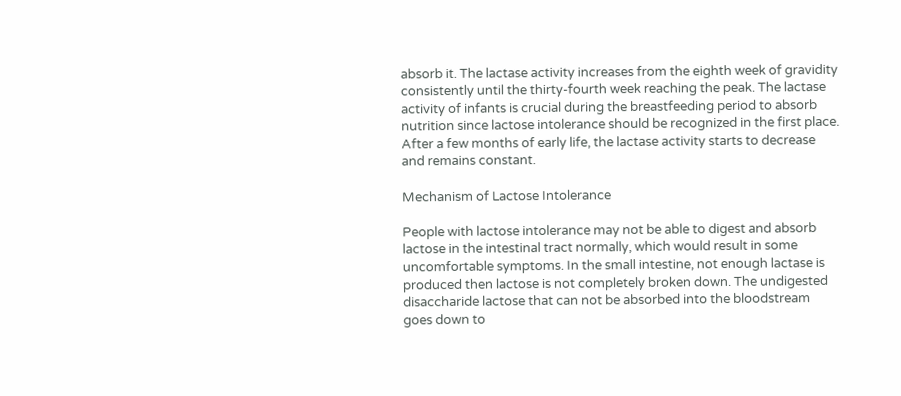absorb it. The lactase activity increases from the eighth week of gravidity consistently until the thirty-fourth week reaching the peak. The lactase activity of infants is crucial during the breastfeeding period to absorb nutrition since lactose intolerance should be recognized in the first place. After a few months of early life, the lactase activity starts to decrease and remains constant.

Mechanism of Lactose Intolerance

People with lactose intolerance may not be able to digest and absorb lactose in the intestinal tract normally, which would result in some uncomfortable symptoms. In the small intestine, not enough lactase is produced then lactose is not completely broken down. The undigested disaccharide lactose that can not be absorbed into the bloodstream goes down to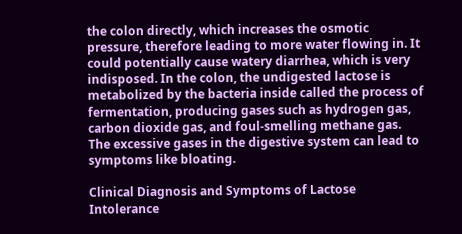the colon directly, which increases the osmotic pressure, therefore leading to more water flowing in. It could potentially cause watery diarrhea, which is very indisposed. In the colon, the undigested lactose is metabolized by the bacteria inside called the process of fermentation, producing gases such as hydrogen gas, carbon dioxide gas, and foul-smelling methane gas. The excessive gases in the digestive system can lead to symptoms like bloating.

Clinical Diagnosis and Symptoms of Lactose Intolerance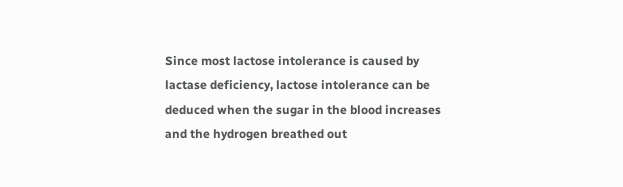Since most lactose intolerance is caused by lactase deficiency, lactose intolerance can be deduced when the sugar in the blood increases and the hydrogen breathed out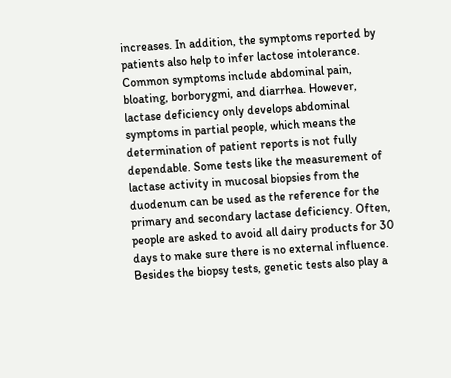increases. In addition, the symptoms reported by patients also help to infer lactose intolerance. Common symptoms include abdominal pain, bloating, borborygmi, and diarrhea. However, lactase deficiency only develops abdominal symptoms in partial people, which means the determination of patient reports is not fully dependable. Some tests like the measurement of lactase activity in mucosal biopsies from the duodenum can be used as the reference for the primary and secondary lactase deficiency. Often, people are asked to avoid all dairy products for 30 days to make sure there is no external influence. Besides the biopsy tests, genetic tests also play a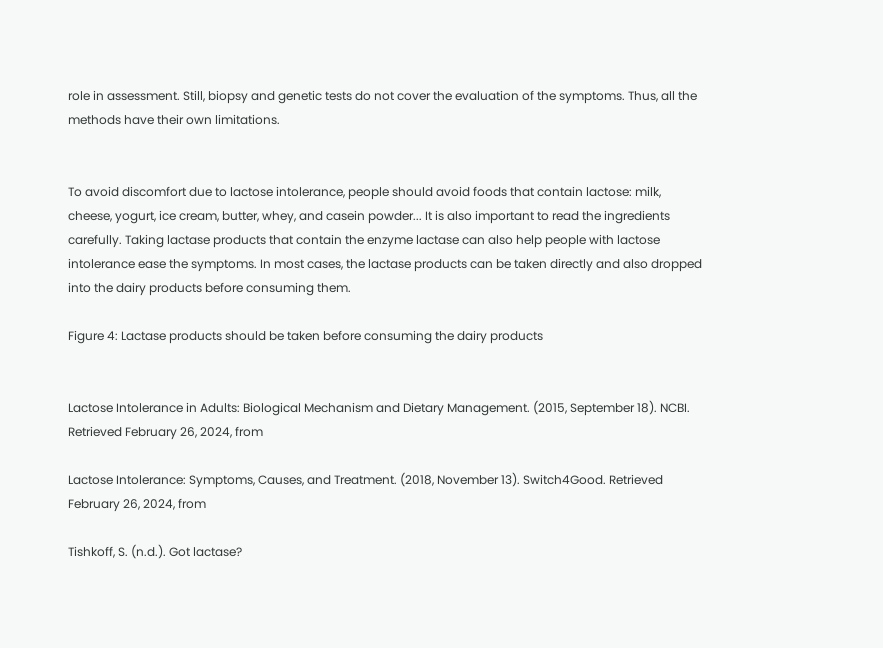role in assessment. Still, biopsy and genetic tests do not cover the evaluation of the symptoms. Thus, all the methods have their own limitations.


To avoid discomfort due to lactose intolerance, people should avoid foods that contain lactose: milk, cheese, yogurt, ice cream, butter, whey, and casein powder... It is also important to read the ingredients carefully. Taking lactase products that contain the enzyme lactase can also help people with lactose intolerance ease the symptoms. In most cases, the lactase products can be taken directly and also dropped into the dairy products before consuming them.

Figure 4: Lactase products should be taken before consuming the dairy products


Lactose Intolerance in Adults: Biological Mechanism and Dietary Management. (2015, September 18). NCBI. Retrieved February 26, 2024, from

Lactose Intolerance: Symptoms, Causes, and Treatment. (2018, November 13). Switch4Good. Retrieved February 26, 2024, from

Tishkoff, S. (n.d.). Got lactase?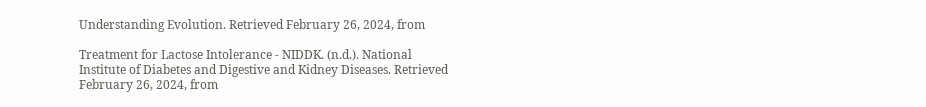Understanding Evolution. Retrieved February 26, 2024, from

Treatment for Lactose Intolerance - NIDDK. (n.d.). National Institute of Diabetes and Digestive and Kidney Diseases. Retrieved February 26, 2024, from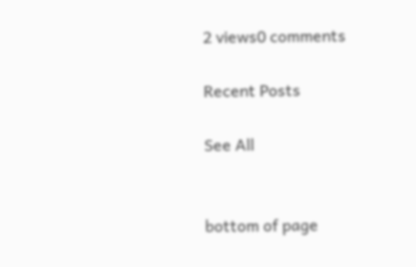2 views0 comments

Recent Posts

See All


bottom of page